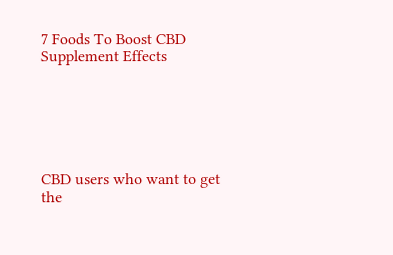7 Foods To Boost CBD Supplement Effects






CBD users who want to get the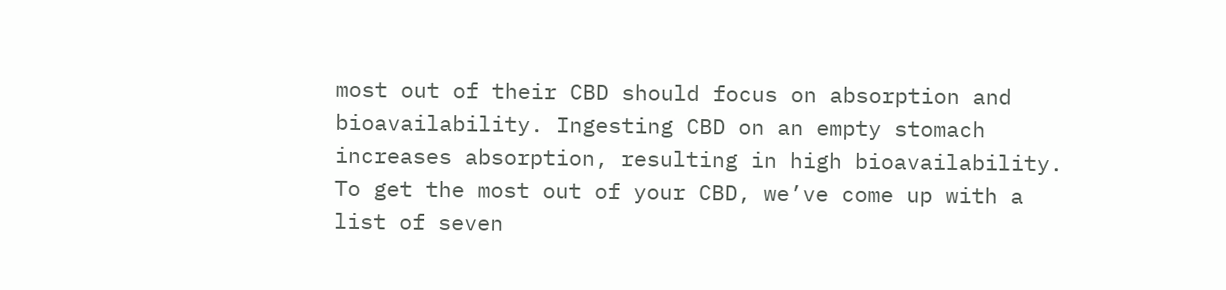most out of their CBD should focus on absorption and bioavailability. Ingesting CBD on an empty stomach increases absorption, resulting in high bioavailability. To get the most out of your CBD, we’ve come up with a list of seven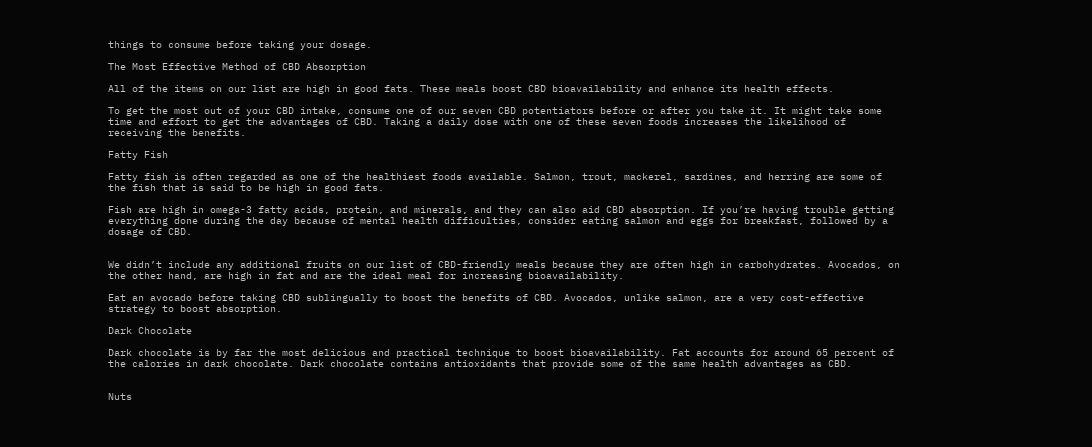things to consume before taking your dosage.

The Most Effective Method of CBD Absorption

All of the items on our list are high in good fats. These meals boost CBD bioavailability and enhance its health effects.

To get the most out of your CBD intake, consume one of our seven CBD potentiators before or after you take it. It might take some time and effort to get the advantages of CBD. Taking a daily dose with one of these seven foods increases the likelihood of receiving the benefits.

Fatty Fish

Fatty fish is often regarded as one of the healthiest foods available. Salmon, trout, mackerel, sardines, and herring are some of the fish that is said to be high in good fats.

Fish are high in omega-3 fatty acids, protein, and minerals, and they can also aid CBD absorption. If you’re having trouble getting everything done during the day because of mental health difficulties, consider eating salmon and eggs for breakfast, followed by a dosage of CBD.


We didn’t include any additional fruits on our list of CBD-friendly meals because they are often high in carbohydrates. Avocados, on the other hand, are high in fat and are the ideal meal for increasing bioavailability.

Eat an avocado before taking CBD sublingually to boost the benefits of CBD. Avocados, unlike salmon, are a very cost-effective strategy to boost absorption.

Dark Chocolate

Dark chocolate is by far the most delicious and practical technique to boost bioavailability. Fat accounts for around 65 percent of the calories in dark chocolate. Dark chocolate contains antioxidants that provide some of the same health advantages as CBD.


Nuts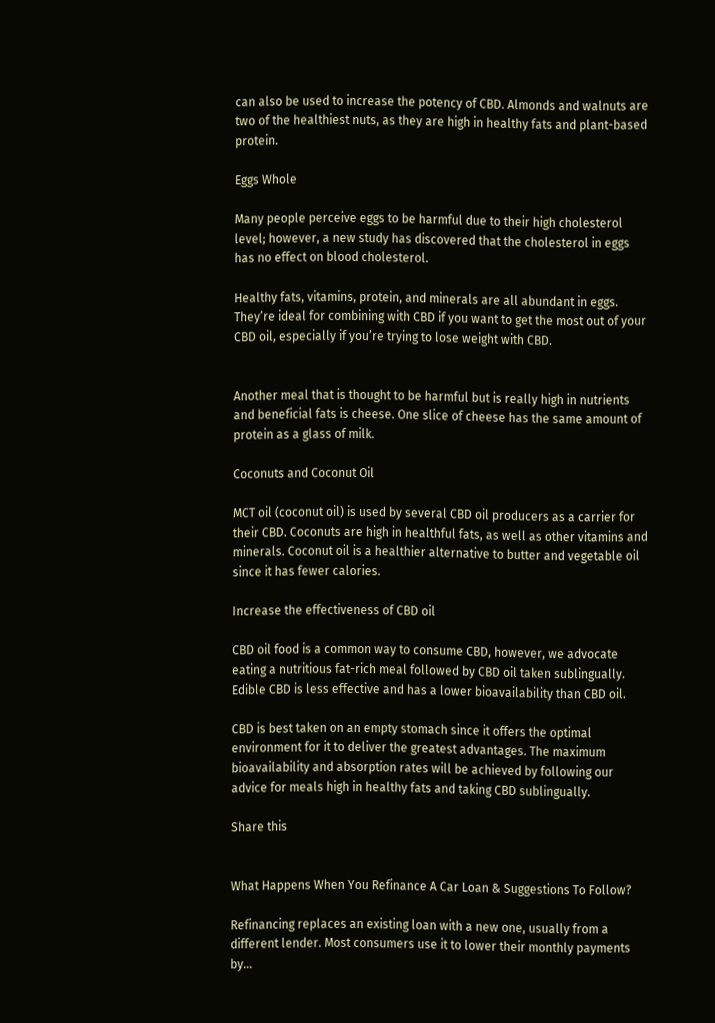can also be used to increase the potency of CBD. Almonds and walnuts are two of the healthiest nuts, as they are high in healthy fats and plant-based protein.

Eggs Whole

Many people perceive eggs to be harmful due to their high cholesterol level; however, a new study has discovered that the cholesterol in eggs has no effect on blood cholesterol.

Healthy fats, vitamins, protein, and minerals are all abundant in eggs. They’re ideal for combining with CBD if you want to get the most out of your CBD oil, especially if you’re trying to lose weight with CBD.


Another meal that is thought to be harmful but is really high in nutrients and beneficial fats is cheese. One slice of cheese has the same amount of protein as a glass of milk.

Coconuts and Coconut Oil

MCT oil (coconut oil) is used by several CBD oil producers as a carrier for their CBD. Coconuts are high in healthful fats, as well as other vitamins and minerals. Coconut oil is a healthier alternative to butter and vegetable oil since it has fewer calories.

Increase the effectiveness of CBD oil

CBD oil food is a common way to consume CBD, however, we advocate eating a nutritious fat-rich meal followed by CBD oil taken sublingually. Edible CBD is less effective and has a lower bioavailability than CBD oil.

CBD is best taken on an empty stomach since it offers the optimal environment for it to deliver the greatest advantages. The maximum bioavailability and absorption rates will be achieved by following our advice for meals high in healthy fats and taking CBD sublingually.

Share this


What Happens When You Refinance A Car Loan & Suggestions To Follow?

Refinancing replaces an existing loan with a new one, usually from a different lender. Most consumers use it to lower their monthly payments by...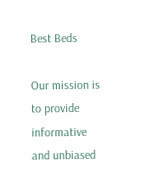Best Beds

Our mission is to provide informative and unbiased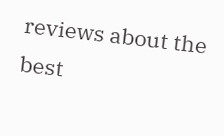reviews about the best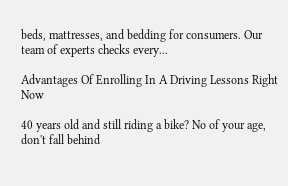beds, mattresses, and bedding for consumers. Our team of experts checks every...

Advantages Of Enrolling In A Driving Lessons Right Now

40 years old and still riding a bike? No of your age, don't fall behind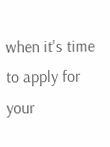when it's time to apply for your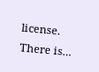license. There is...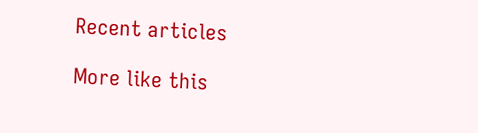Recent articles

More like this